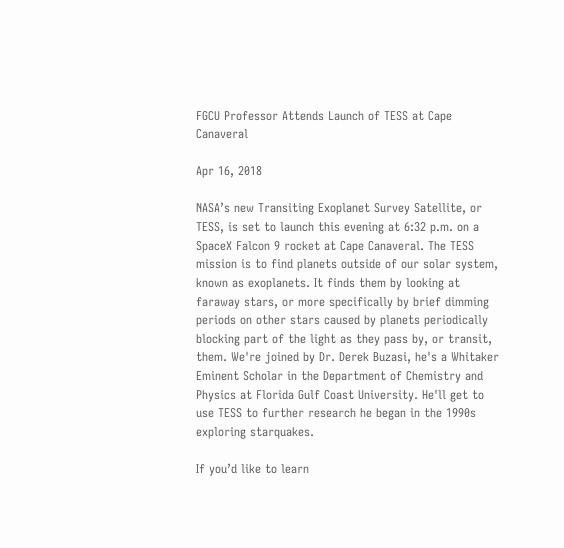FGCU Professor Attends Launch of TESS at Cape Canaveral

Apr 16, 2018

NASA’s new Transiting Exoplanet Survey Satellite, or TESS, is set to launch this evening at 6:32 p.m. on a SpaceX Falcon 9 rocket at Cape Canaveral. The TESS mission is to find planets outside of our solar system, known as exoplanets. It finds them by looking at faraway stars, or more specifically by brief dimming periods on other stars caused by planets periodically blocking part of the light as they pass by, or transit, them. We're joined by Dr. Derek Buzasi, he's a Whitaker Eminent Scholar in the Department of Chemistry and Physics at Florida Gulf Coast University. He'll get to use TESS to further research he began in the 1990s exploring starquakes.

If you’d like to learn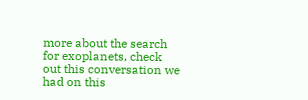more about the search for exoplanets, check out this conversation we had on this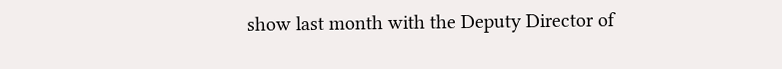show last month with the Deputy Director of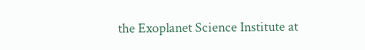the Exoplanet Science Institute at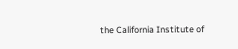the California Institute of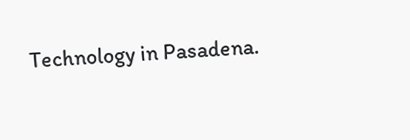Technology in Pasadena.